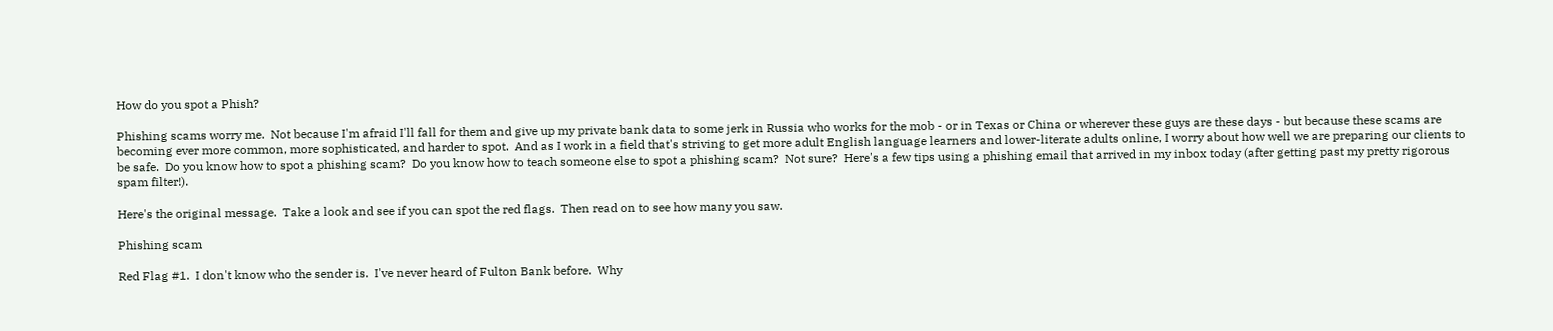How do you spot a Phish?

Phishing scams worry me.  Not because I'm afraid I'll fall for them and give up my private bank data to some jerk in Russia who works for the mob - or in Texas or China or wherever these guys are these days - but because these scams are becoming ever more common, more sophisticated, and harder to spot.  And as I work in a field that's striving to get more adult English language learners and lower-literate adults online, I worry about how well we are preparing our clients to be safe.  Do you know how to spot a phishing scam?  Do you know how to teach someone else to spot a phishing scam?  Not sure?  Here's a few tips using a phishing email that arrived in my inbox today (after getting past my pretty rigorous spam filter!).

Here's the original message.  Take a look and see if you can spot the red flags.  Then read on to see how many you saw.

Phishing scam

Red Flag #1.  I don't know who the sender is.  I've never heard of Fulton Bank before.  Why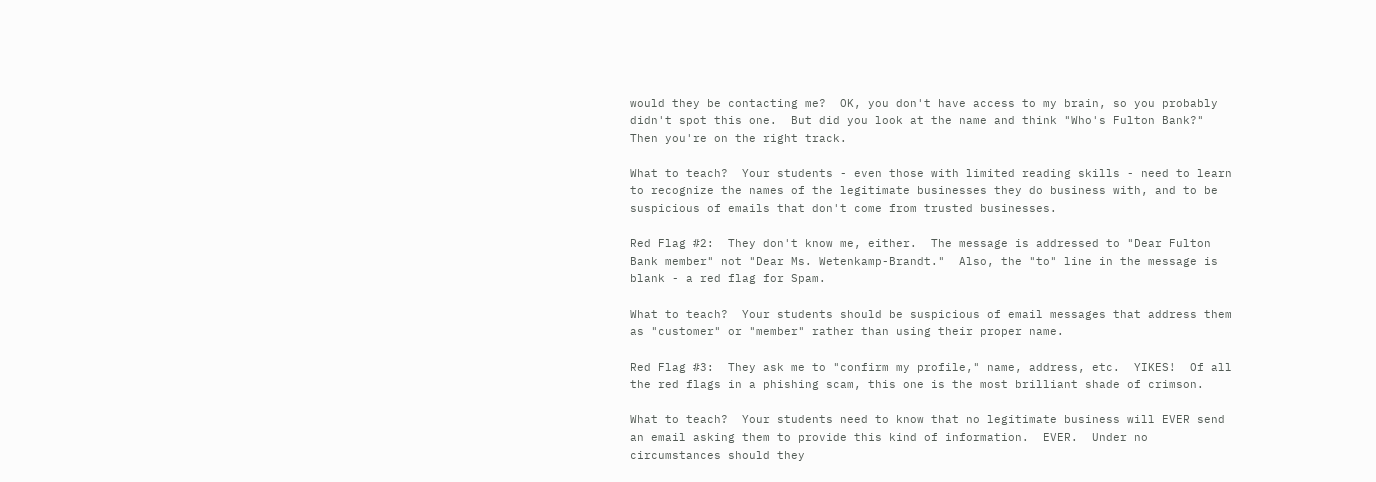would they be contacting me?  OK, you don't have access to my brain, so you probably didn't spot this one.  But did you look at the name and think "Who's Fulton Bank?"  Then you're on the right track.

What to teach?  Your students - even those with limited reading skills - need to learn to recognize the names of the legitimate businesses they do business with, and to be suspicious of emails that don't come from trusted businesses.

Red Flag #2:  They don't know me, either.  The message is addressed to "Dear Fulton Bank member" not "Dear Ms. Wetenkamp-Brandt."  Also, the "to" line in the message is blank - a red flag for Spam.

What to teach?  Your students should be suspicious of email messages that address them as "customer" or "member" rather than using their proper name.

Red Flag #3:  They ask me to "confirm my profile," name, address, etc.  YIKES!  Of all the red flags in a phishing scam, this one is the most brilliant shade of crimson.

What to teach?  Your students need to know that no legitimate business will EVER send an email asking them to provide this kind of information.  EVER.  Under no circumstances should they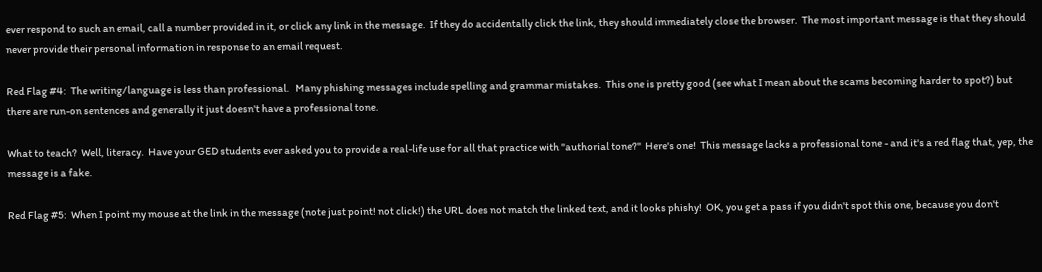ever respond to such an email, call a number provided in it, or click any link in the message.  If they do accidentally click the link, they should immediately close the browser.  The most important message is that they should never provide their personal information in response to an email request.

Red Flag #4:  The writing/language is less than professional.   Many phishing messages include spelling and grammar mistakes.  This one is pretty good (see what I mean about the scams becoming harder to spot?) but there are run-on sentences and generally it just doesn't have a professional tone.

What to teach?  Well, literacy.  Have your GED students ever asked you to provide a real-life use for all that practice with "authorial tone?"  Here's one!  This message lacks a professional tone - and it's a red flag that, yep, the message is a fake.

Red Flag #5:  When I point my mouse at the link in the message (note just point! not click!) the URL does not match the linked text, and it looks phishy!  OK, you get a pass if you didn't spot this one, because you don't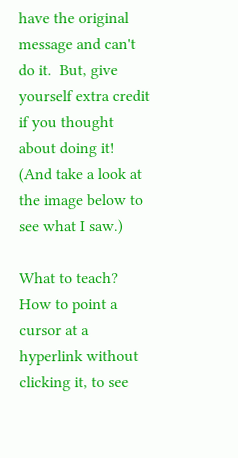have the original message and can't do it.  But, give yourself extra credit if you thought about doing it!  (And take a look at the image below to see what I saw.)

What to teach?  How to point a cursor at a hyperlink without clicking it, to see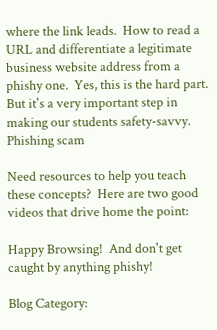where the link leads.  How to read a URL and differentiate a legitimate business website address from a phishy one.  Yes, this is the hard part.  But it's a very important step in making our students safety-savvy.
Phishing scam

Need resources to help you teach these concepts?  Here are two good videos that drive home the point:

Happy Browsing!  And don't get caught by anything phishy!

Blog Category: